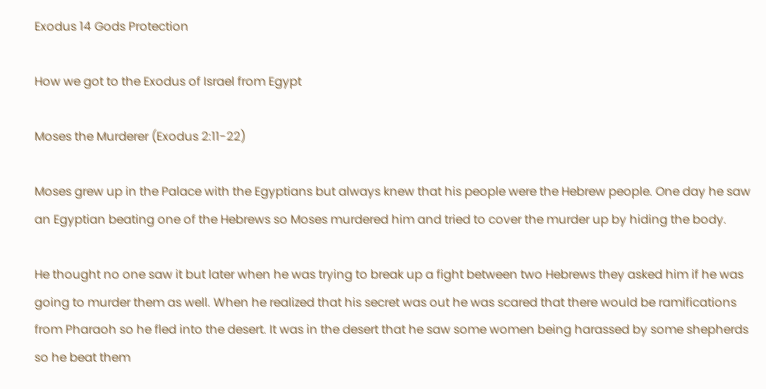Exodus 14 Gods Protection

How we got to the Exodus of Israel from Egypt

Moses the Murderer (Exodus 2:11-22)

Moses grew up in the Palace with the Egyptians but always knew that his people were the Hebrew people. One day he saw an Egyptian beating one of the Hebrews so Moses murdered him and tried to cover the murder up by hiding the body.

He thought no one saw it but later when he was trying to break up a fight between two Hebrews they asked him if he was going to murder them as well. When he realized that his secret was out he was scared that there would be ramifications from Pharaoh so he fled into the desert. It was in the desert that he saw some women being harassed by some shepherds so he beat them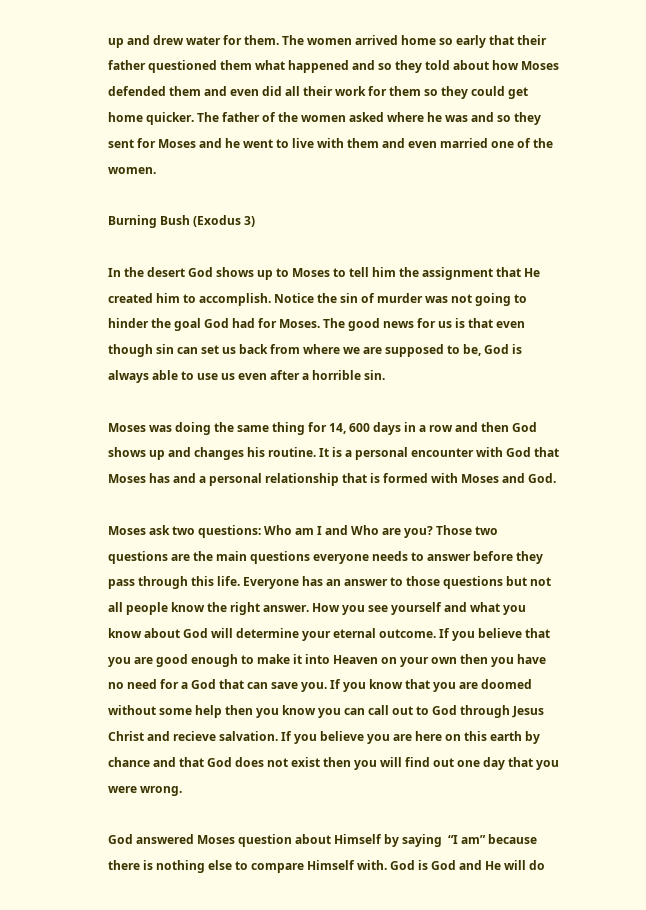up and drew water for them. The women arrived home so early that their father questioned them what happened and so they told about how Moses defended them and even did all their work for them so they could get home quicker. The father of the women asked where he was and so they sent for Moses and he went to live with them and even married one of the women.

Burning Bush (Exodus 3)

In the desert God shows up to Moses to tell him the assignment that He created him to accomplish. Notice the sin of murder was not going to hinder the goal God had for Moses. The good news for us is that even though sin can set us back from where we are supposed to be, God is always able to use us even after a horrible sin.

Moses was doing the same thing for 14, 600 days in a row and then God shows up and changes his routine. It is a personal encounter with God that Moses has and a personal relationship that is formed with Moses and God.

Moses ask two questions: Who am I and Who are you? Those two questions are the main questions everyone needs to answer before they pass through this life. Everyone has an answer to those questions but not all people know the right answer. How you see yourself and what you know about God will determine your eternal outcome. If you believe that you are good enough to make it into Heaven on your own then you have no need for a God that can save you. If you know that you are doomed without some help then you know you can call out to God through Jesus Christ and recieve salvation. If you believe you are here on this earth by chance and that God does not exist then you will find out one day that you were wrong.

God answered Moses question about Himself by saying  “I am” because there is nothing else to compare Himself with. God is God and He will do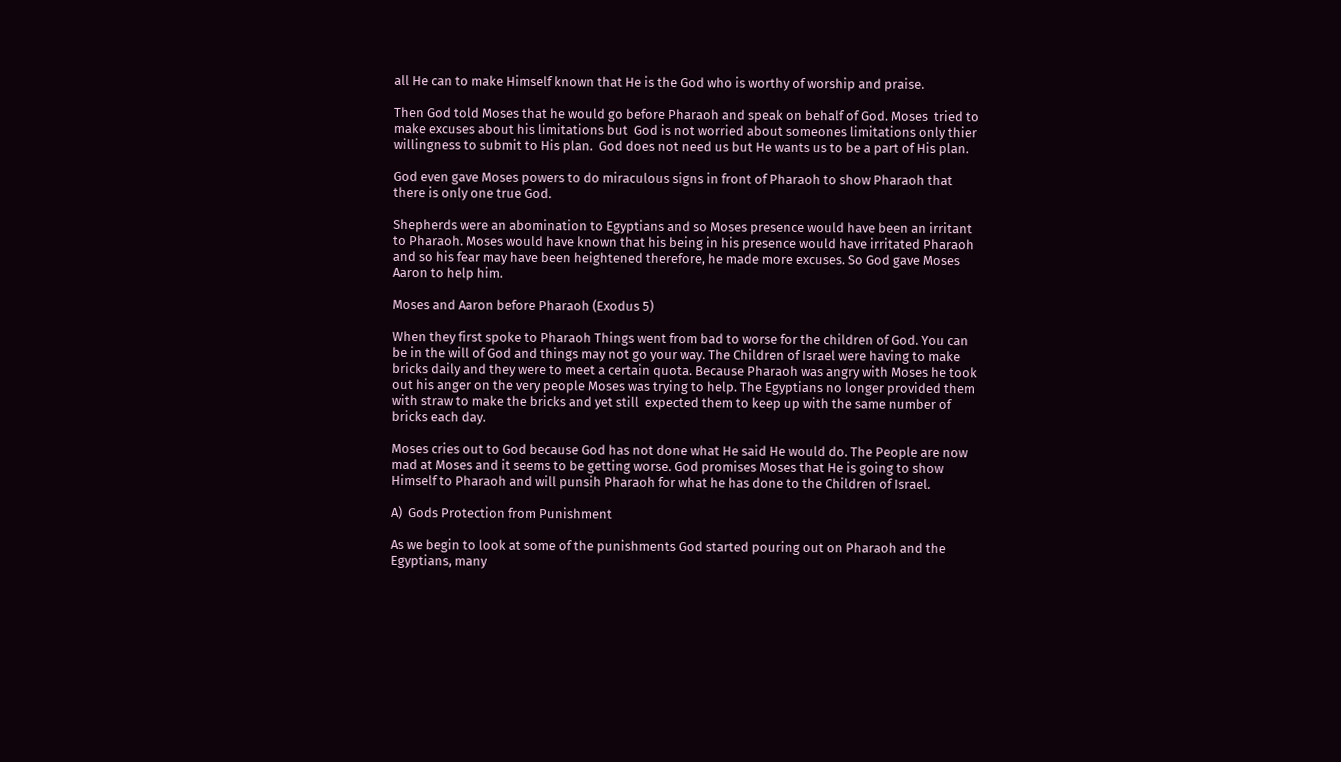all He can to make Himself known that He is the God who is worthy of worship and praise.

Then God told Moses that he would go before Pharaoh and speak on behalf of God. Moses  tried to make excuses about his limitations but  God is not worried about someones limitations only thier willingness to submit to His plan.  God does not need us but He wants us to be a part of His plan.

God even gave Moses powers to do miraculous signs in front of Pharaoh to show Pharaoh that there is only one true God.

Shepherds were an abomination to Egyptians and so Moses presence would have been an irritant to Pharaoh. Moses would have known that his being in his presence would have irritated Pharaoh and so his fear may have been heightened therefore, he made more excuses. So God gave Moses Aaron to help him.

Moses and Aaron before Pharaoh (Exodus 5)

When they first spoke to Pharaoh Things went from bad to worse for the children of God. You can be in the will of God and things may not go your way. The Children of Israel were having to make bricks daily and they were to meet a certain quota. Because Pharaoh was angry with Moses he took out his anger on the very people Moses was trying to help. The Egyptians no longer provided them with straw to make the bricks and yet still  expected them to keep up with the same number of bricks each day.

Moses cries out to God because God has not done what He said He would do. The People are now mad at Moses and it seems to be getting worse. God promises Moses that He is going to show Himself to Pharaoh and will punsih Pharaoh for what he has done to the Children of Israel.

A)  Gods Protection from Punishment

As we begin to look at some of the punishments God started pouring out on Pharaoh and the Egyptians, many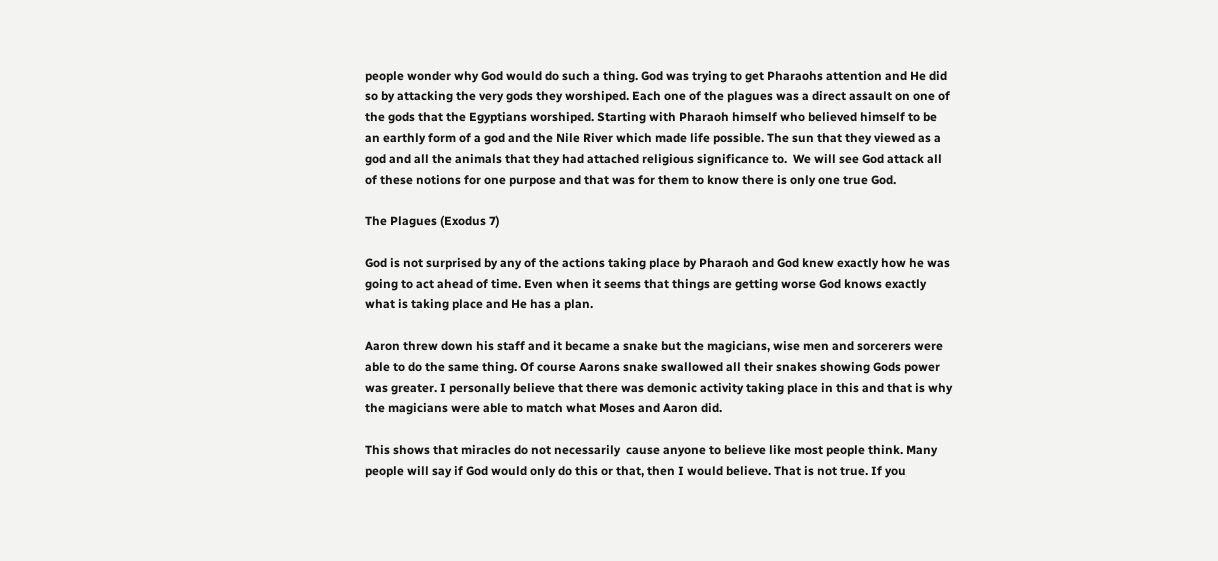people wonder why God would do such a thing. God was trying to get Pharaohs attention and He did so by attacking the very gods they worshiped. Each one of the plagues was a direct assault on one of the gods that the Egyptians worshiped. Starting with Pharaoh himself who believed himself to be an earthly form of a god and the Nile River which made life possible. The sun that they viewed as a god and all the animals that they had attached religious significance to.  We will see God attack all of these notions for one purpose and that was for them to know there is only one true God.

The Plagues (Exodus 7)

God is not surprised by any of the actions taking place by Pharaoh and God knew exactly how he was going to act ahead of time. Even when it seems that things are getting worse God knows exactly what is taking place and He has a plan.

Aaron threw down his staff and it became a snake but the magicians, wise men and sorcerers were able to do the same thing. Of course Aarons snake swallowed all their snakes showing Gods power was greater. I personally believe that there was demonic activity taking place in this and that is why the magicians were able to match what Moses and Aaron did.

This shows that miracles do not necessarily  cause anyone to believe like most people think. Many people will say if God would only do this or that, then I would believe. That is not true. If you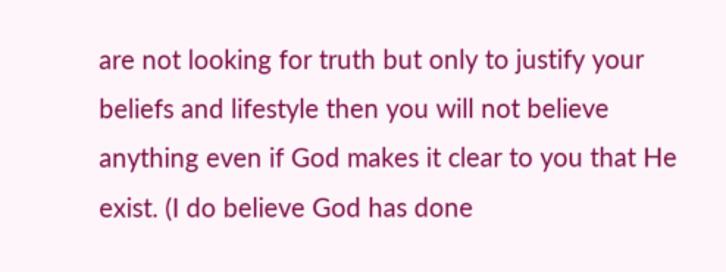are not looking for truth but only to justify your beliefs and lifestyle then you will not believe anything even if God makes it clear to you that He exist. (I do believe God has done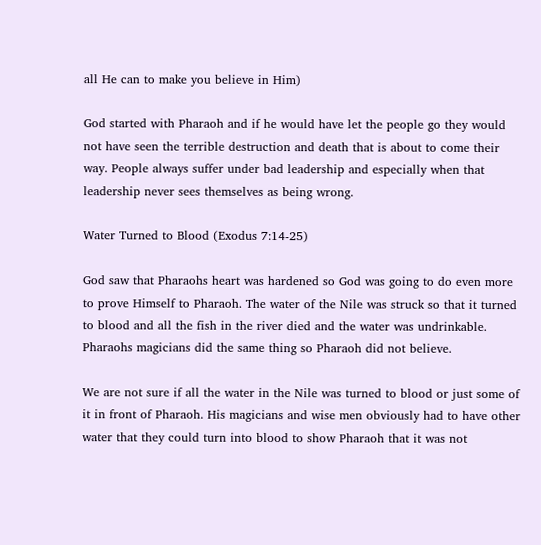all He can to make you believe in Him)

God started with Pharaoh and if he would have let the people go they would not have seen the terrible destruction and death that is about to come their way. People always suffer under bad leadership and especially when that leadership never sees themselves as being wrong.

Water Turned to Blood (Exodus 7:14-25)

God saw that Pharaohs heart was hardened so God was going to do even more to prove Himself to Pharaoh. The water of the Nile was struck so that it turned to blood and all the fish in the river died and the water was undrinkable. Pharaohs magicians did the same thing so Pharaoh did not believe.

We are not sure if all the water in the Nile was turned to blood or just some of it in front of Pharaoh. His magicians and wise men obviously had to have other water that they could turn into blood to show Pharaoh that it was not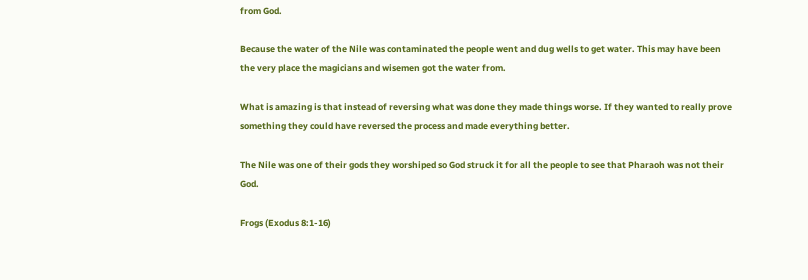from God.

Because the water of the Nile was contaminated the people went and dug wells to get water. This may have been the very place the magicians and wisemen got the water from.

What is amazing is that instead of reversing what was done they made things worse. If they wanted to really prove something they could have reversed the process and made everything better.

The Nile was one of their gods they worshiped so God struck it for all the people to see that Pharaoh was not their God.

Frogs (Exodus 8:1-16)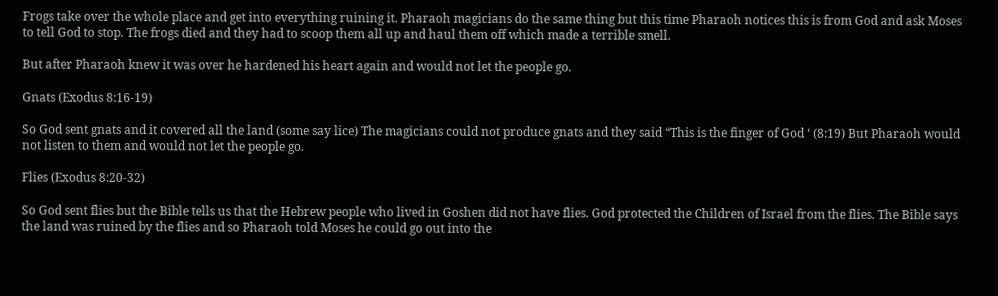Frogs take over the whole place and get into everything ruining it. Pharaoh magicians do the same thing but this time Pharaoh notices this is from God and ask Moses to tell God to stop. The frogs died and they had to scoop them all up and haul them off which made a terrible smell.

But after Pharaoh knew it was over he hardened his heart again and would not let the people go.

Gnats (Exodus 8:16-19)

So God sent gnats and it covered all the land (some say lice) The magicians could not produce gnats and they said “This is the finger of God ‘ (8:19) But Pharaoh would not listen to them and would not let the people go.

Flies (Exodus 8:20-32)

So God sent flies but the Bible tells us that the Hebrew people who lived in Goshen did not have flies. God protected the Children of Israel from the flies. The Bible says the land was ruined by the flies and so Pharaoh told Moses he could go out into the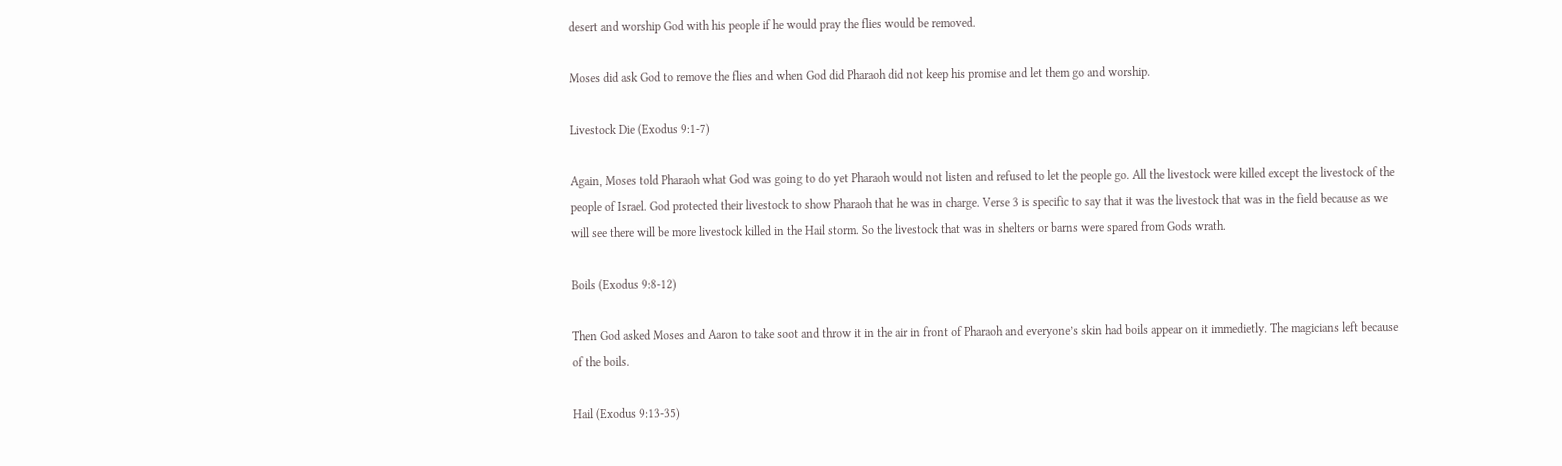desert and worship God with his people if he would pray the flies would be removed.

Moses did ask God to remove the flies and when God did Pharaoh did not keep his promise and let them go and worship.

Livestock Die (Exodus 9:1-7)

Again, Moses told Pharaoh what God was going to do yet Pharaoh would not listen and refused to let the people go. All the livestock were killed except the livestock of the people of Israel. God protected their livestock to show Pharaoh that he was in charge. Verse 3 is specific to say that it was the livestock that was in the field because as we will see there will be more livestock killed in the Hail storm. So the livestock that was in shelters or barns were spared from Gods wrath.

Boils (Exodus 9:8-12)

Then God asked Moses and Aaron to take soot and throw it in the air in front of Pharaoh and everyone’s skin had boils appear on it immedietly. The magicians left because of the boils.

Hail (Exodus 9:13-35)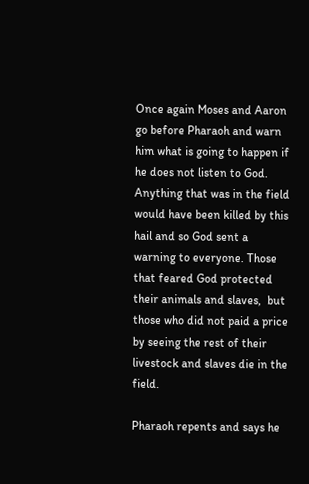Once again Moses and Aaron go before Pharaoh and warn him what is going to happen if he does not listen to God. Anything that was in the field would have been killed by this hail and so God sent a warning to everyone. Those that feared God protected their animals and slaves,  but those who did not paid a price by seeing the rest of their livestock and slaves die in the field.

Pharaoh repents and says he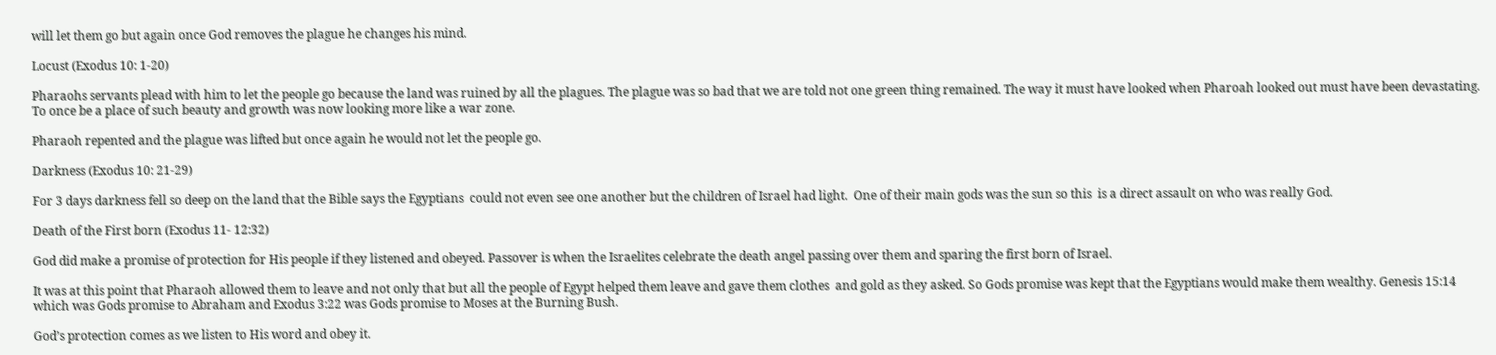will let them go but again once God removes the plague he changes his mind.

Locust (Exodus 10: 1-20)

Pharaohs servants plead with him to let the people go because the land was ruined by all the plagues. The plague was so bad that we are told not one green thing remained. The way it must have looked when Pharoah looked out must have been devastating. To once be a place of such beauty and growth was now looking more like a war zone.

Pharaoh repented and the plague was lifted but once again he would not let the people go.

Darkness (Exodus 10: 21-29)

For 3 days darkness fell so deep on the land that the Bible says the Egyptians  could not even see one another but the children of Israel had light.  One of their main gods was the sun so this  is a direct assault on who was really God.

Death of the First born (Exodus 11- 12:32)

God did make a promise of protection for His people if they listened and obeyed. Passover is when the Israelites celebrate the death angel passing over them and sparing the first born of Israel.

It was at this point that Pharaoh allowed them to leave and not only that but all the people of Egypt helped them leave and gave them clothes  and gold as they asked. So Gods promise was kept that the Egyptians would make them wealthy. Genesis 15:14 which was Gods promise to Abraham and Exodus 3:22 was Gods promise to Moses at the Burning Bush.

God’s protection comes as we listen to His word and obey it.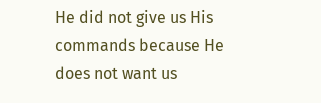He did not give us His commands because He does not want us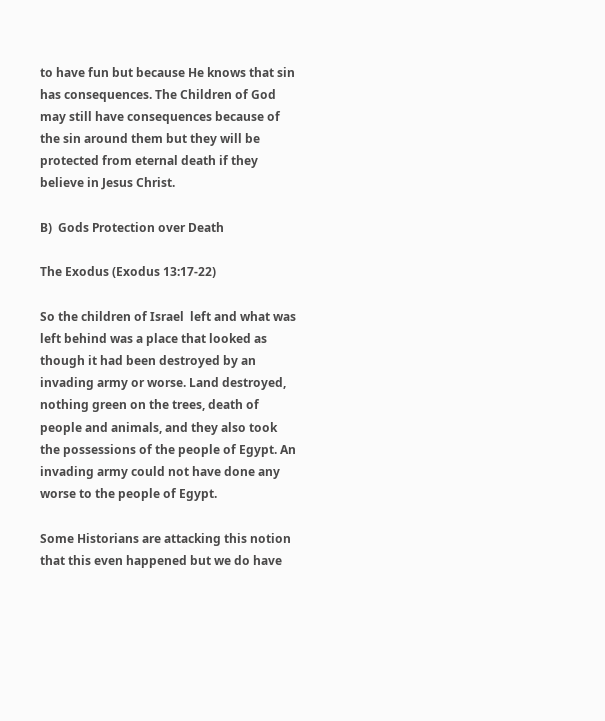to have fun but because He knows that sin has consequences. The Children of God may still have consequences because of the sin around them but they will be protected from eternal death if they believe in Jesus Christ.

B)  Gods Protection over Death

The Exodus (Exodus 13:17-22)

So the children of Israel  left and what was left behind was a place that looked as though it had been destroyed by an invading army or worse. Land destroyed, nothing green on the trees, death of people and animals, and they also took the possessions of the people of Egypt. An invading army could not have done any worse to the people of Egypt.

Some Historians are attacking this notion that this even happened but we do have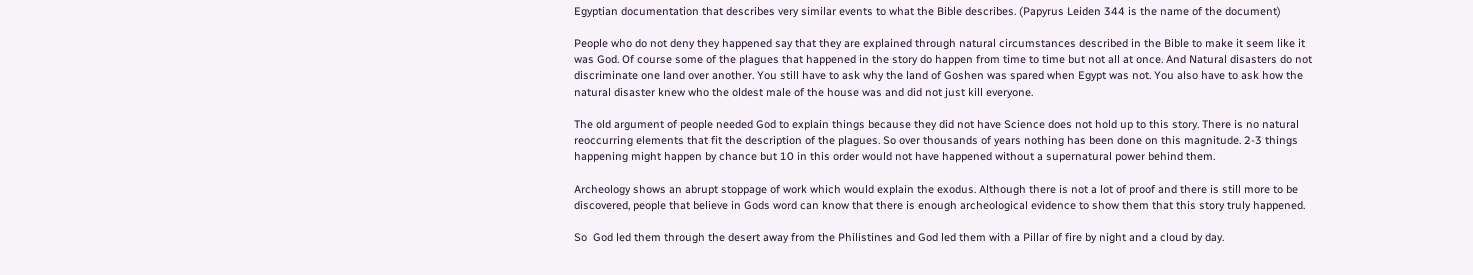Egyptian documentation that describes very similar events to what the Bible describes. (Papyrus Leiden 344 is the name of the document)

People who do not deny they happened say that they are explained through natural circumstances described in the Bible to make it seem like it was God. Of course some of the plagues that happened in the story do happen from time to time but not all at once. And Natural disasters do not discriminate one land over another. You still have to ask why the land of Goshen was spared when Egypt was not. You also have to ask how the natural disaster knew who the oldest male of the house was and did not just kill everyone.

The old argument of people needed God to explain things because they did not have Science does not hold up to this story. There is no natural reoccurring elements that fit the description of the plagues. So over thousands of years nothing has been done on this magnitude. 2-3 things happening might happen by chance but 10 in this order would not have happened without a supernatural power behind them.

Archeology shows an abrupt stoppage of work which would explain the exodus. Although there is not a lot of proof and there is still more to be discovered, people that believe in Gods word can know that there is enough archeological evidence to show them that this story truly happened.

So  God led them through the desert away from the Philistines and God led them with a Pillar of fire by night and a cloud by day.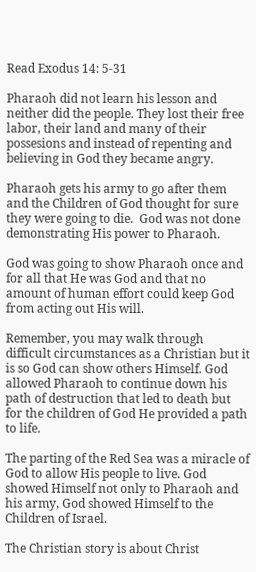Read Exodus 14: 5-31

Pharaoh did not learn his lesson and neither did the people. They lost their free labor, their land and many of their possesions and instead of repenting and believing in God they became angry.

Pharaoh gets his army to go after them and the Children of God thought for sure they were going to die.  God was not done demonstrating His power to Pharaoh.

God was going to show Pharaoh once and for all that He was God and that no amount of human effort could keep God from acting out His will.

Remember, you may walk through difficult circumstances as a Christian but it is so God can show others Himself. God allowed Pharaoh to continue down his path of destruction that led to death but for the children of God He provided a path to life.

The parting of the Red Sea was a miracle of God to allow His people to live. God showed Himself not only to Pharaoh and his army, God showed Himself to the Children of Israel.

The Christian story is about Christ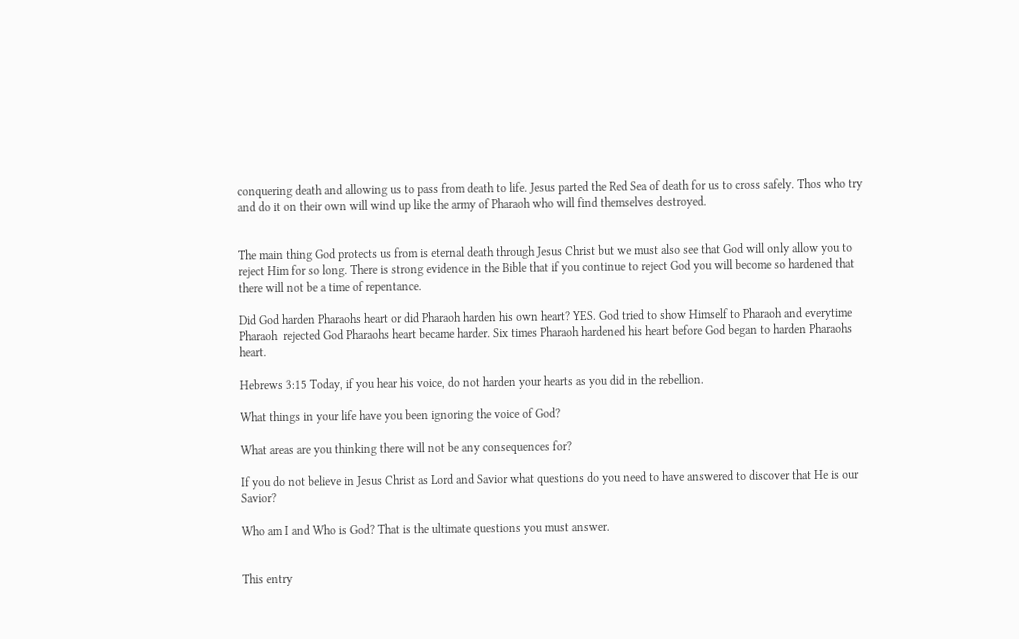conquering death and allowing us to pass from death to life. Jesus parted the Red Sea of death for us to cross safely. Thos who try and do it on their own will wind up like the army of Pharaoh who will find themselves destroyed.


The main thing God protects us from is eternal death through Jesus Christ but we must also see that God will only allow you to reject Him for so long. There is strong evidence in the Bible that if you continue to reject God you will become so hardened that there will not be a time of repentance.

Did God harden Pharaohs heart or did Pharaoh harden his own heart? YES. God tried to show Himself to Pharaoh and everytime Pharaoh  rejected God Pharaohs heart became harder. Six times Pharaoh hardened his heart before God began to harden Pharaohs heart.

Hebrews 3:15 Today, if you hear his voice, do not harden your hearts as you did in the rebellion.

What things in your life have you been ignoring the voice of God?

What areas are you thinking there will not be any consequences for?

If you do not believe in Jesus Christ as Lord and Savior what questions do you need to have answered to discover that He is our Savior?

Who am I and Who is God? That is the ultimate questions you must answer.


This entry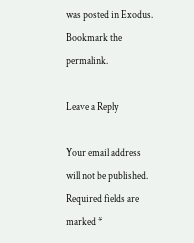was posted in Exodus. Bookmark the permalink.

Leave a Reply

Your email address will not be published. Required fields are marked *